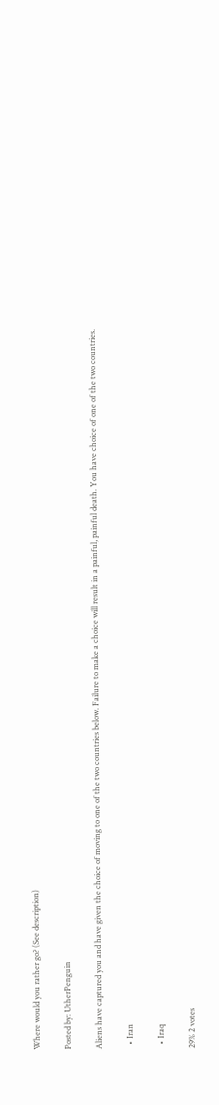Where would you rather go? (See description)

Posted by: UtherPenguin

Aliens have captured you and have given the choice of moving to one of the two countries below. Failure to make a choice will result in a painful, painful death. You have choice of one of the two countries.

  • Iran

  • Iraq

29% 2 votes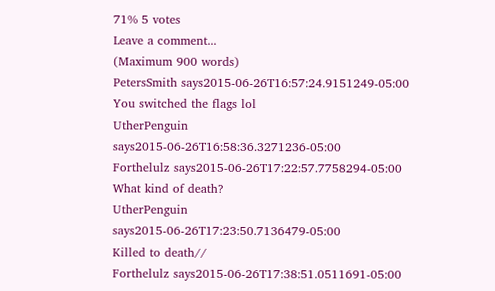71% 5 votes
Leave a comment...
(Maximum 900 words)
PetersSmith says2015-06-26T16:57:24.9151249-05:00
You switched the flags lol
UtherPenguin says2015-06-26T16:58:36.3271236-05:00
Forthelulz says2015-06-26T17:22:57.7758294-05:00
What kind of death?
UtherPenguin says2015-06-26T17:23:50.7136479-05:00
Killed to death//
Forthelulz says2015-06-26T17:38:51.0511691-05:00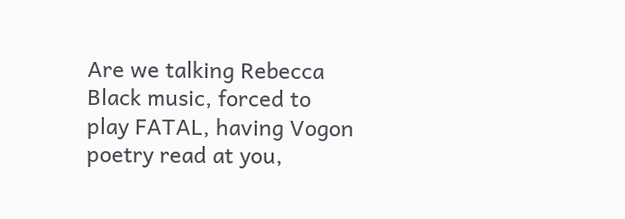Are we talking Rebecca Black music, forced to play FATAL, having Vogon poetry read at you,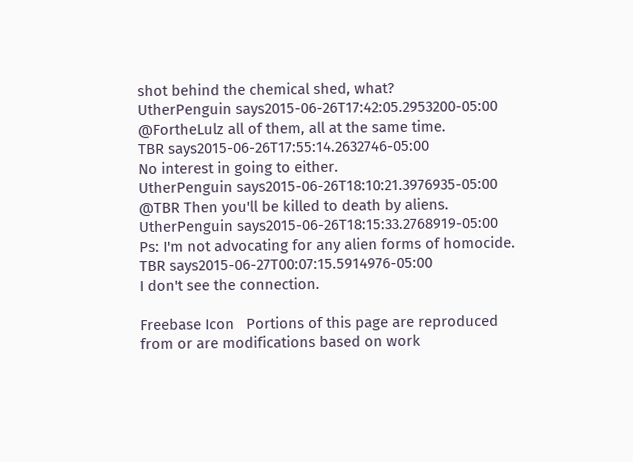shot behind the chemical shed, what?
UtherPenguin says2015-06-26T17:42:05.2953200-05:00
@FortheLulz all of them, all at the same time.
TBR says2015-06-26T17:55:14.2632746-05:00
No interest in going to either.
UtherPenguin says2015-06-26T18:10:21.3976935-05:00
@TBR Then you'll be killed to death by aliens.
UtherPenguin says2015-06-26T18:15:33.2768919-05:00
Ps: I'm not advocating for any alien forms of homocide.
TBR says2015-06-27T00:07:15.5914976-05:00
I don't see the connection.

Freebase Icon   Portions of this page are reproduced from or are modifications based on work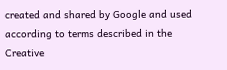created and shared by Google and used according to terms described in the Creative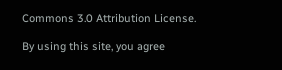Commons 3.0 Attribution License.

By using this site, you agree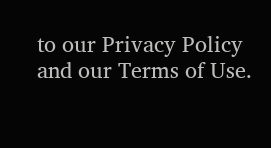to our Privacy Policy and our Terms of Use.